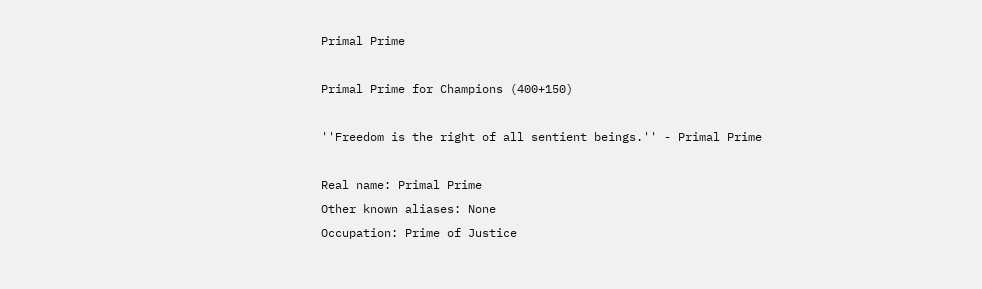Primal Prime

Primal Prime for Champions (400+150)

''Freedom is the right of all sentient beings.'' - Primal Prime

Real name: Primal Prime
Other known aliases: None
Occupation: Prime of Justice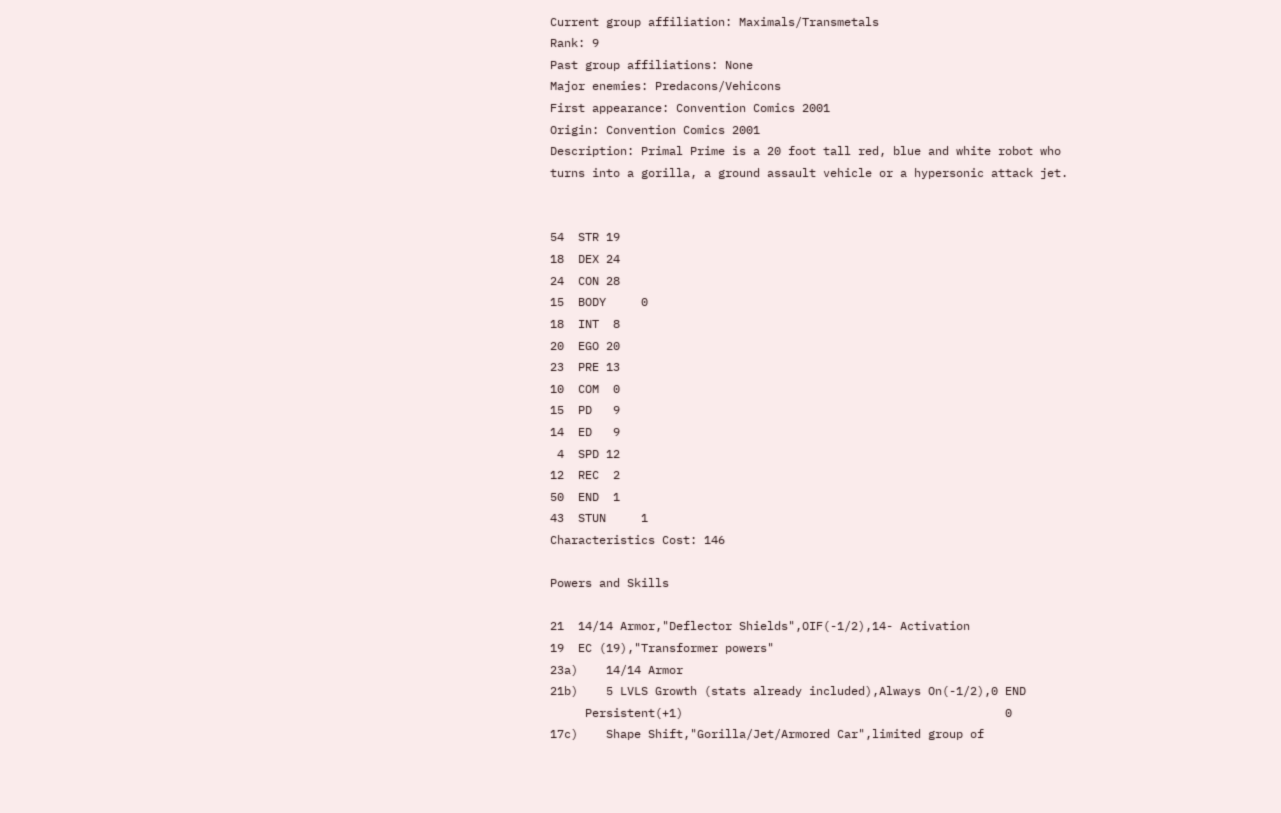Current group affiliation: Maximals/Transmetals
Rank: 9
Past group affiliations: None
Major enemies: Predacons/Vehicons
First appearance: Convention Comics 2001
Origin: Convention Comics 2001
Description: Primal Prime is a 20 foot tall red, blue and white robot who turns into a gorilla, a ground assault vehicle or a hypersonic attack jet.


54  STR 19
18  DEX 24
24  CON 28
15  BODY     0
18  INT  8
20  EGO 20
23  PRE 13
10  COM  0
15  PD   9
14  ED   9
 4  SPD 12
12  REC  2
50  END  1
43  STUN     1
Characteristics Cost: 146

Powers and Skills

21  14/14 Armor,"Deflector Shields",OIF(-1/2),14- Activation
19  EC (19),"Transformer powers"
23a)    14/14 Armor
21b)    5 LVLS Growth (stats already included),Always On(-1/2),0 END
     Persistent(+1)                                              0
17c)    Shape Shift,"Gorilla/Jet/Armored Car",limited group of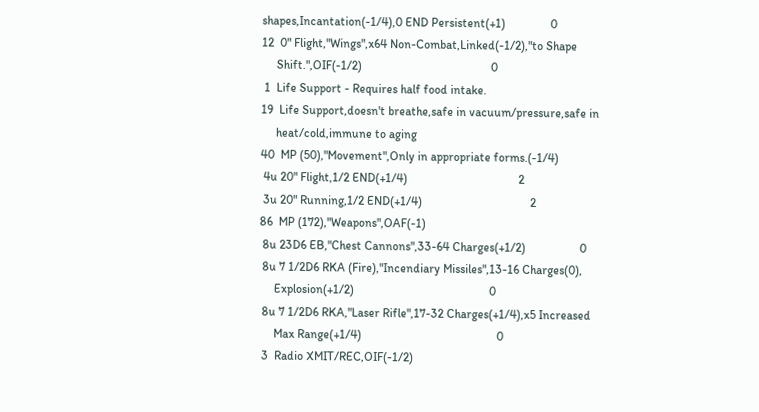shapes,Incantation(-1/4),0 END Persistent(+1)               0
12  0" Flight,"Wings",x64 Non-Combat,Linked(-1/2),"to Shape
     Shift.",OIF(-1/2)                                           0
 1  Life Support - Requires half food intake.
19  Life Support,doesn't breathe,safe in vacuum/pressure,safe in
     heat/cold,immune to aging
40  MP (50),"Movement",Only in appropriate forms.(-1/4)
 4u 20" Flight,1/2 END(+1/4)                                     2
 3u 20" Running,1/2 END(+1/4)                                    2
86  MP (172),"Weapons",OAF(-1)
 8u 23D6 EB,"Chest Cannons",33-64 Charges(+1/2)                  0
 8u 7 1/2D6 RKA (Fire),"Incendiary Missiles",13-16 Charges(0),
     Explosion(+1/2)                                             0
 8u 7 1/2D6 RKA,"Laser Rifle",17-32 Charges(+1/4),x5 Increased
     Max Range(+1/4)                                             0
 3  Radio XMIT/REC,OIF(-1/2)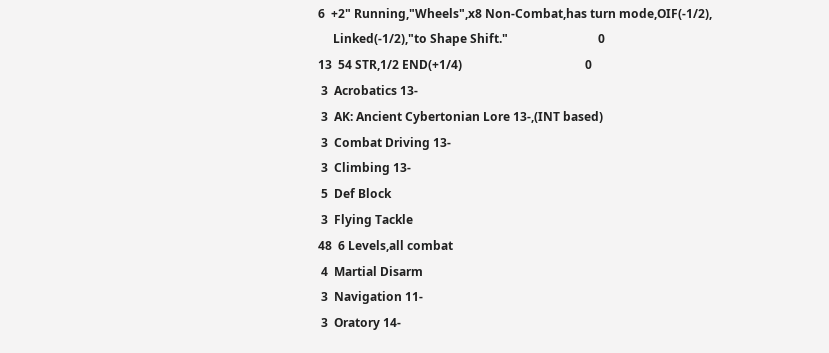6  +2" Running,"Wheels",x8 Non-Combat,has turn mode,OIF(-1/2),
     Linked(-1/2),"to Shape Shift."                              0
13  54 STR,1/2 END(+1/4)                                         0
 3  Acrobatics 13-
 3  AK: Ancient Cybertonian Lore 13-,(INT based)
 3  Combat Driving 13-
 3  Climbing 13-
 5  Def Block
 3  Flying Tackle
48  6 Levels,all combat
 4  Martial Disarm
 3  Navigation 11-
 3  Oratory 14-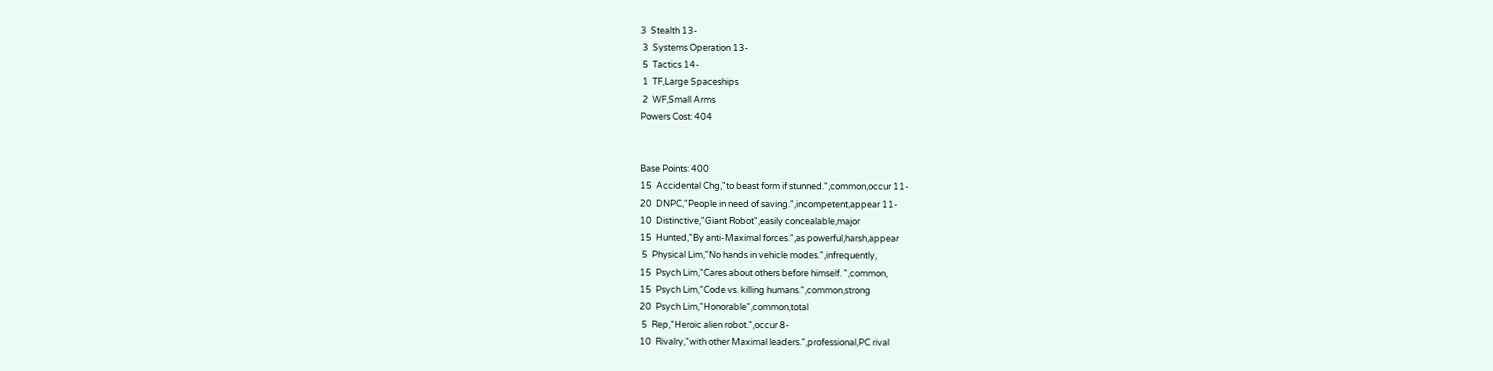3  Stealth 13-
 3  Systems Operation 13-
 5  Tactics 14-
 1  TF,Large Spaceships
 2  WF,Small Arms
Powers Cost: 404


Base Points: 400
15  Accidental Chg,"to beast form if stunned.",common,occur 11-
20  DNPC,"People in need of saving.",incompetent,appear 11-
10  Distinctive,"Giant Robot",easily concealable,major
15  Hunted,"By anti-Maximal forces.",as powerful,harsh,appear
 5  Physical Lim,"No hands in vehicle modes.",infrequently,
15  Psych Lim,"Cares about others before himself. ",common,
15  Psych Lim,"Code vs. killing humans.",common,strong
20  Psych Lim,"Honorable",common,total
 5  Rep,"Heroic alien robot.",occur 8-
10  Rivalry,"with other Maximal leaders.",professional,PC rival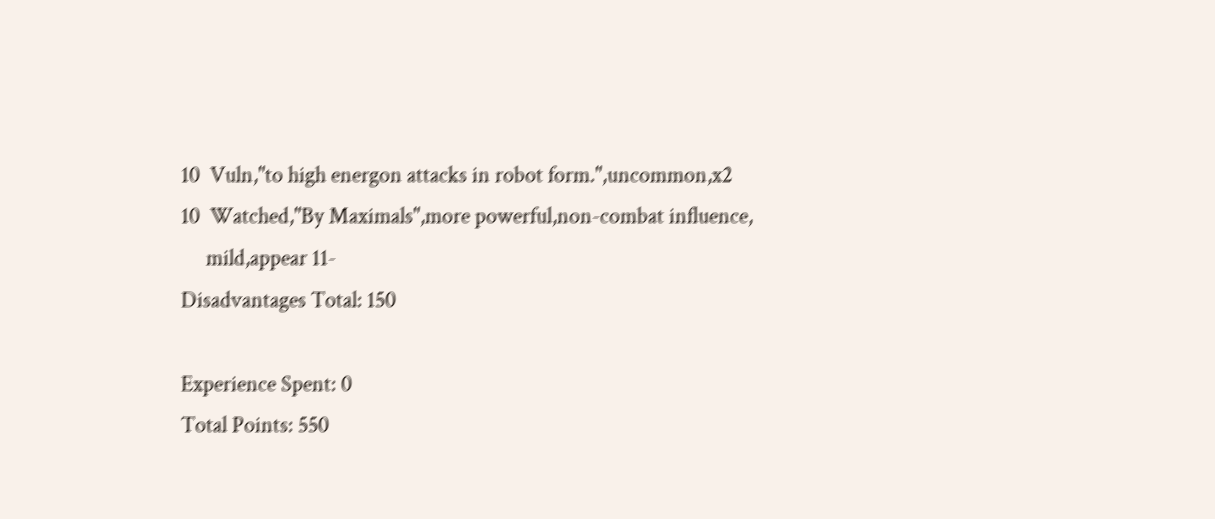10  Vuln,"to high energon attacks in robot form.",uncommon,x2
10  Watched,"By Maximals",more powerful,non-combat influence,
     mild,appear 11-
Disadvantages Total: 150

Experience Spent: 0
Total Points: 550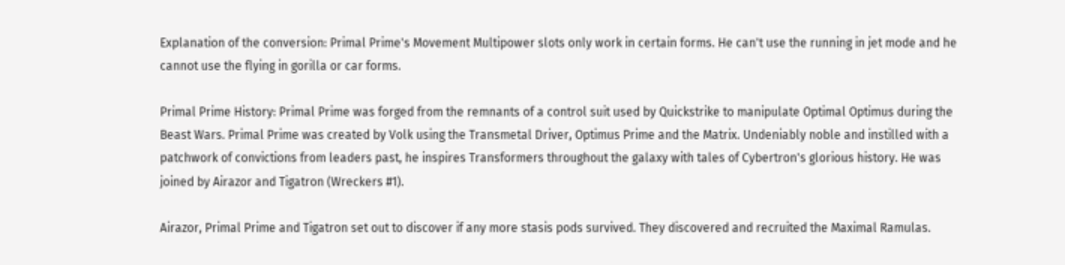Explanation of the conversion: Primal Prime's Movement Multipower slots only work in certain forms. He can't use the running in jet mode and he cannot use the flying in gorilla or car forms.

Primal Prime History: Primal Prime was forged from the remnants of a control suit used by Quickstrike to manipulate Optimal Optimus during the Beast Wars. Primal Prime was created by Volk using the Transmetal Driver, Optimus Prime and the Matrix. Undeniably noble and instilled with a patchwork of convictions from leaders past, he inspires Transformers throughout the galaxy with tales of Cybertron's glorious history. He was joined by Airazor and Tigatron (Wreckers #1).

Airazor, Primal Prime and Tigatron set out to discover if any more stasis pods survived. They discovered and recruited the Maximal Ramulas.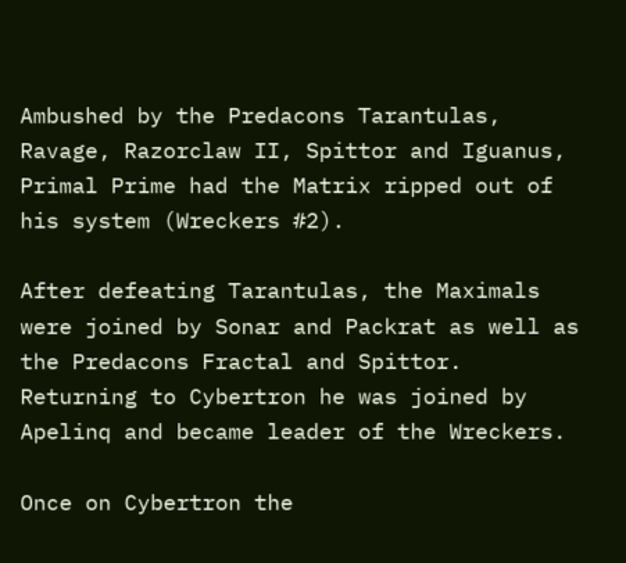Ambushed by the Predacons Tarantulas, Ravage, Razorclaw II, Spittor and Iguanus, Primal Prime had the Matrix ripped out of his system (Wreckers #2).

After defeating Tarantulas, the Maximals were joined by Sonar and Packrat as well as the Predacons Fractal and Spittor. Returning to Cybertron he was joined by Apelinq and became leader of the Wreckers.

Once on Cybertron the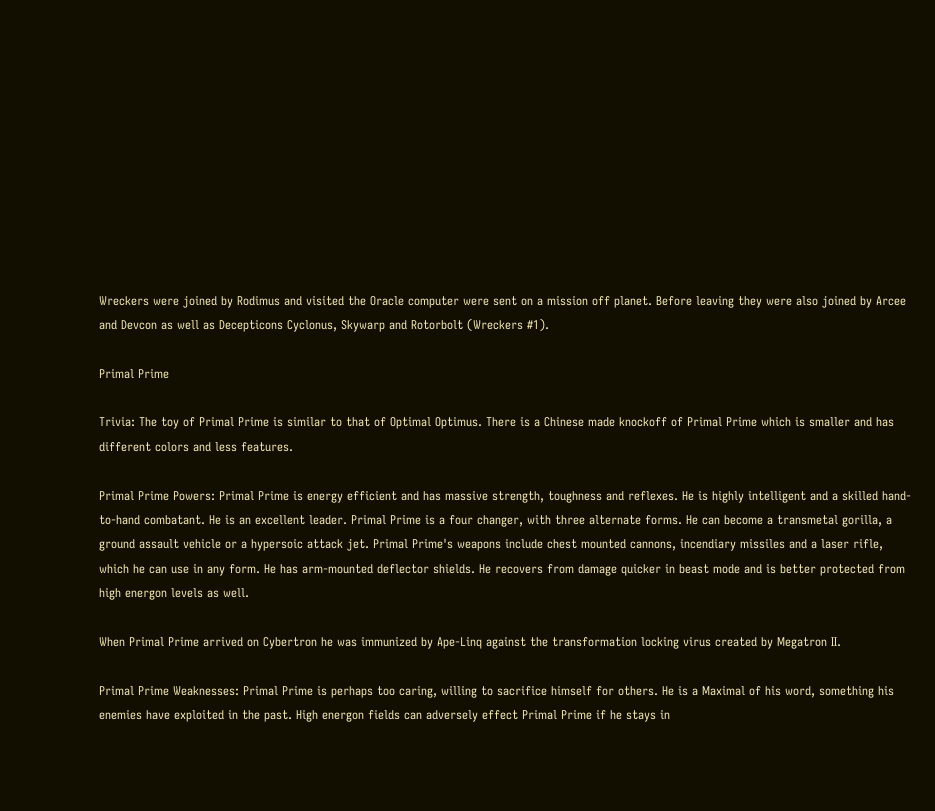Wreckers were joined by Rodimus and visited the Oracle computer were sent on a mission off planet. Before leaving they were also joined by Arcee and Devcon as well as Decepticons Cyclonus, Skywarp and Rotorbolt (Wreckers #1).

Primal Prime

Trivia: The toy of Primal Prime is similar to that of Optimal Optimus. There is a Chinese made knockoff of Primal Prime which is smaller and has different colors and less features.

Primal Prime Powers: Primal Prime is energy efficient and has massive strength, toughness and reflexes. He is highly intelligent and a skilled hand-to-hand combatant. He is an excellent leader. Primal Prime is a four changer, with three alternate forms. He can become a transmetal gorilla, a ground assault vehicle or a hypersoic attack jet. Primal Prime's weapons include chest mounted cannons, incendiary missiles and a laser rifle, which he can use in any form. He has arm-mounted deflector shields. He recovers from damage quicker in beast mode and is better protected from high energon levels as well.

When Primal Prime arrived on Cybertron he was immunized by Ape-Linq against the transformation locking virus created by Megatron II.

Primal Prime Weaknesses: Primal Prime is perhaps too caring, willing to sacrifice himself for others. He is a Maximal of his word, something his enemies have exploited in the past. High energon fields can adversely effect Primal Prime if he stays in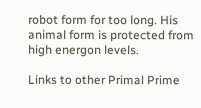robot form for too long. His animal form is protected from high energon levels.

Links to other Primal Prime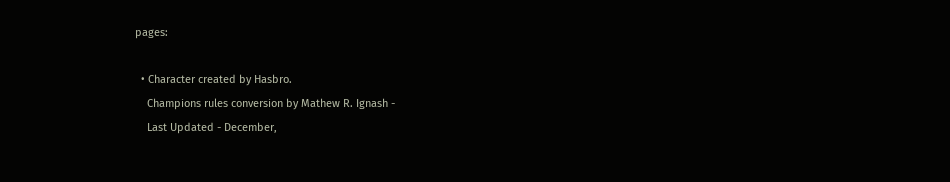pages:

  • Character created by Hasbro.
    Champions rules conversion by Mathew R. Ignash -
    Last Updated - December,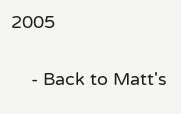2005

    - Back to Matt's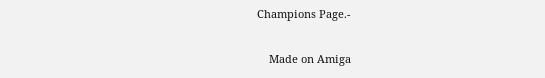Champions Page.-

    Made on Amiga